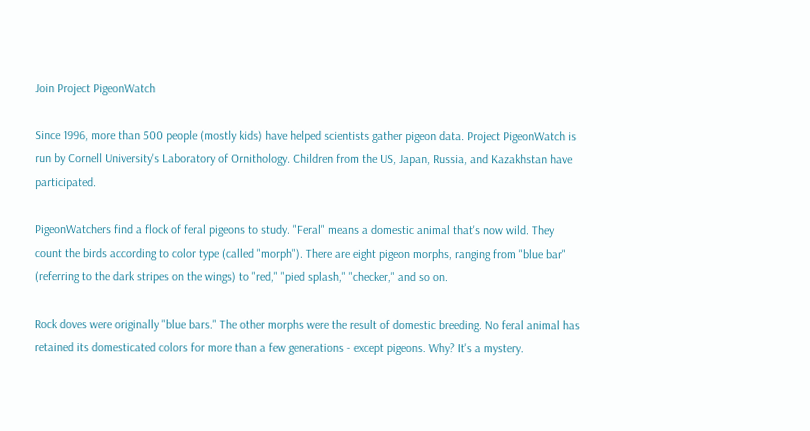Join Project PigeonWatch

Since 1996, more than 500 people (mostly kids) have helped scientists gather pigeon data. Project PigeonWatch is run by Cornell University's Laboratory of Ornithology. Children from the US, Japan, Russia, and Kazakhstan have participated.

PigeonWatchers find a flock of feral pigeons to study. "Feral" means a domestic animal that's now wild. They count the birds according to color type (called "morph"). There are eight pigeon morphs, ranging from "blue bar" (referring to the dark stripes on the wings) to "red," "pied splash," "checker," and so on.

Rock doves were originally "blue bars." The other morphs were the result of domestic breeding. No feral animal has retained its domesticated colors for more than a few generations - except pigeons. Why? It's a mystery.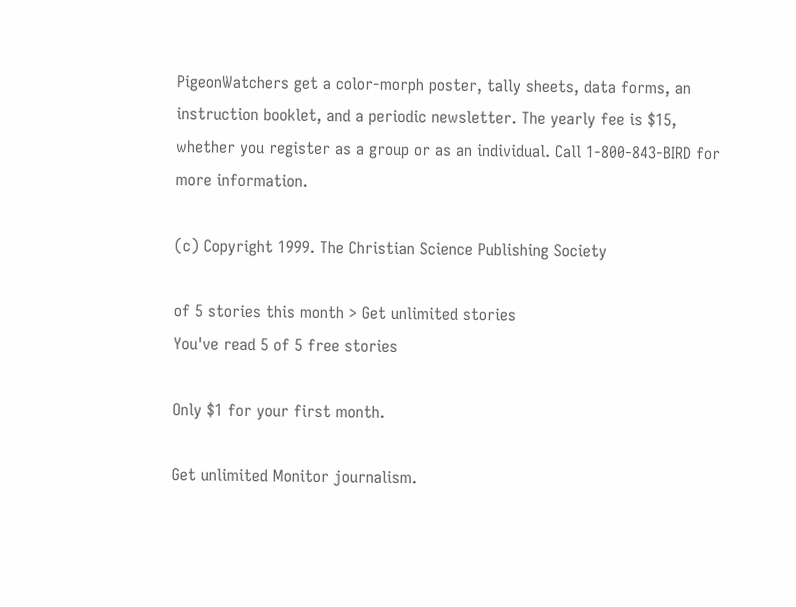PigeonWatchers get a color-morph poster, tally sheets, data forms, an instruction booklet, and a periodic newsletter. The yearly fee is $15, whether you register as a group or as an individual. Call 1-800-843-BIRD for more information.

(c) Copyright 1999. The Christian Science Publishing Society

of 5 stories this month > Get unlimited stories
You've read 5 of 5 free stories

Only $1 for your first month.

Get unlimited Monitor journalism.